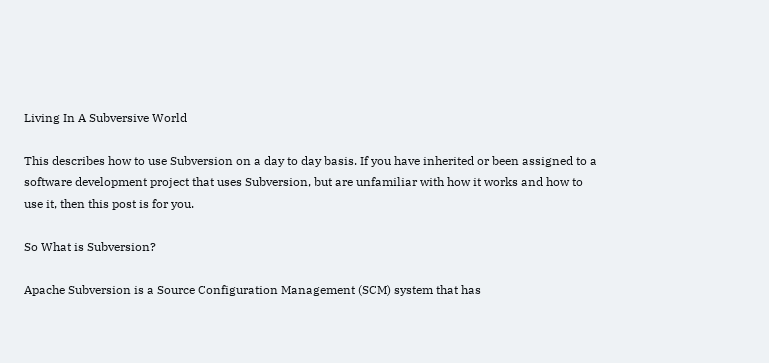Living In A Subversive World

This describes how to use Subversion on a day to day basis. If you have inherited or been assigned to a software development project that uses Subversion, but are unfamiliar with how it works and how to use it, then this post is for you.

So What is Subversion?

Apache Subversion is a Source Configuration Management (SCM) system that has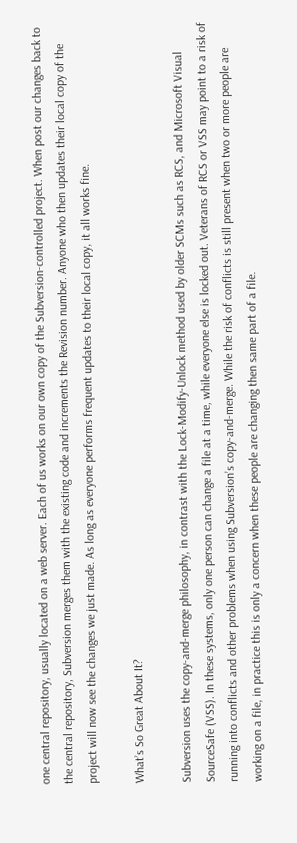one central repository, usually located on a web server. Each of us works on our own copy of the Subversion-controlled project. When post our changes back to the central repository, Subversion merges them with the existing code and increments the Revision number. Anyone who then updates their local copy of the project will now see the changes we just made. As long as everyone performs frequent updates to their local copy, it all works fine.

What’s So Great About It?

Subversion uses the copy-and-merge philosophy, in contrast with the Lock-Modify-Unlock method used by older SCMs such as RCS, and Microsoft Visual SourceSafe (VSS). In these systems, only one person can change a file at a time, while everyone else is locked out. Veterans of RCS or VSS may point to a risk of running into conflicts and other problems when using Subversion’s copy-and-merge. While the risk of conflicts is still present when two or more people are working on a file, in practice this is only a concern when these people are changing then same part of a file.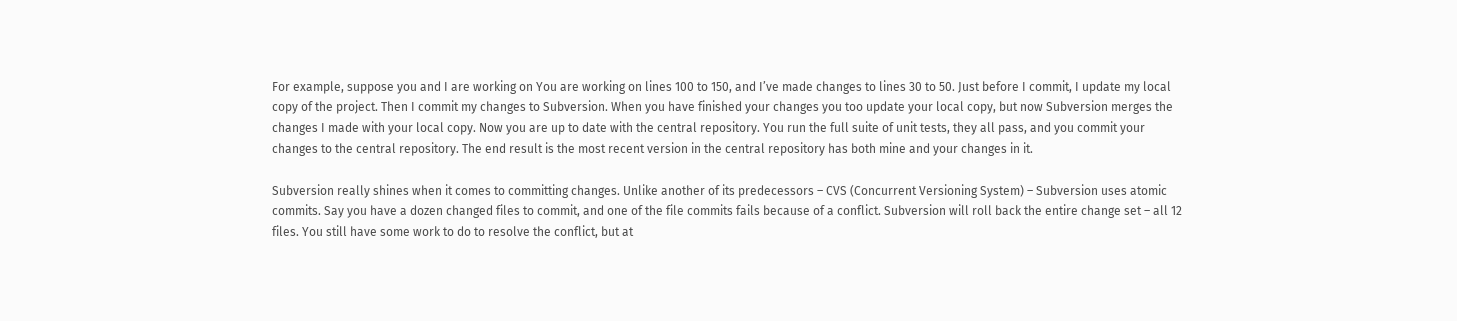For example, suppose you and I are working on You are working on lines 100 to 150, and I’ve made changes to lines 30 to 50. Just before I commit, I update my local copy of the project. Then I commit my changes to Subversion. When you have finished your changes you too update your local copy, but now Subversion merges the changes I made with your local copy. Now you are up to date with the central repository. You run the full suite of unit tests, they all pass, and you commit your changes to the central repository. The end result is the most recent version in the central repository has both mine and your changes in it.

Subversion really shines when it comes to committing changes. Unlike another of its predecessors – CVS (Concurrent Versioning System) – Subversion uses atomic commits. Say you have a dozen changed files to commit, and one of the file commits fails because of a conflict. Subversion will roll back the entire change set – all 12 files. You still have some work to do to resolve the conflict, but at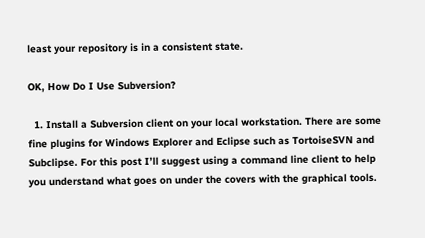least your repository is in a consistent state.

OK, How Do I Use Subversion?

  1. Install a Subversion client on your local workstation. There are some fine plugins for Windows Explorer and Eclipse such as TortoiseSVN and Subclipse. For this post I’ll suggest using a command line client to help you understand what goes on under the covers with the graphical tools.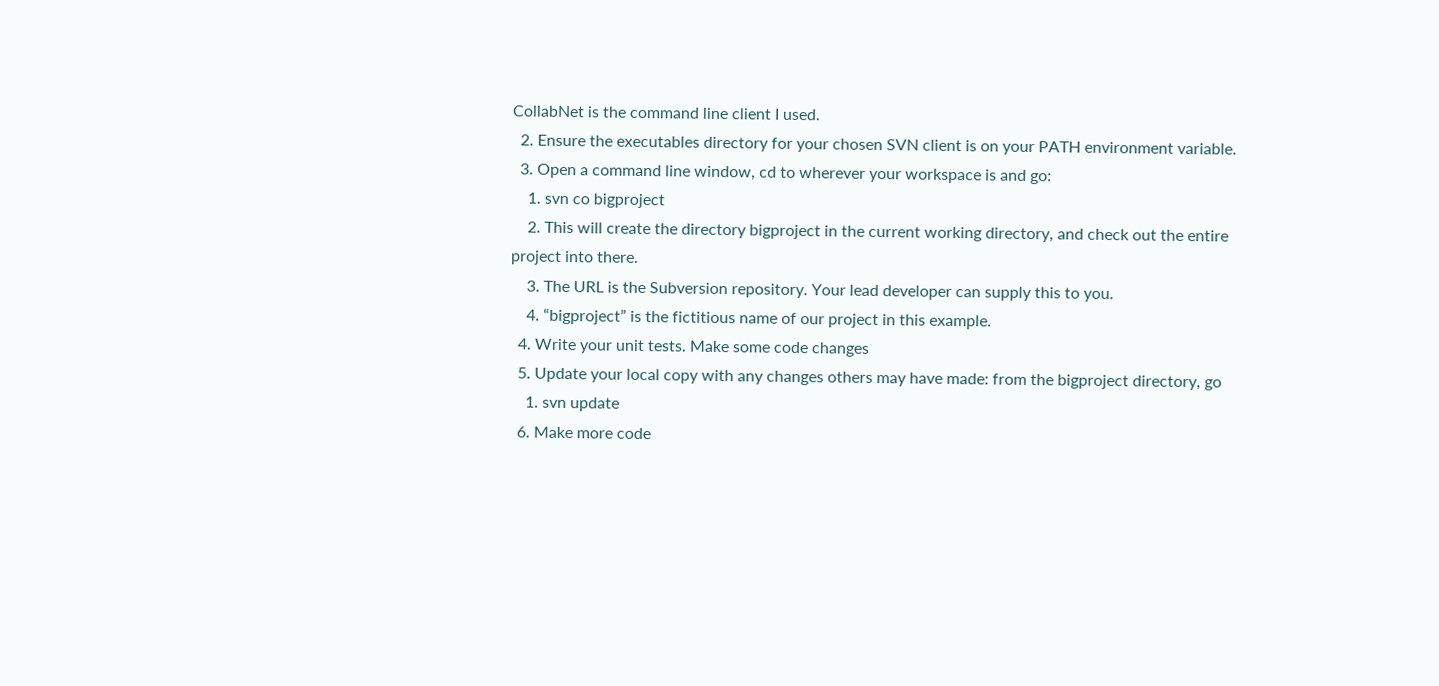CollabNet is the command line client I used.
  2. Ensure the executables directory for your chosen SVN client is on your PATH environment variable.
  3. Open a command line window, cd to wherever your workspace is and go:
    1. svn co bigproject
    2. This will create the directory bigproject in the current working directory, and check out the entire project into there.
    3. The URL is the Subversion repository. Your lead developer can supply this to you.
    4. “bigproject” is the fictitious name of our project in this example.
  4. Write your unit tests. Make some code changes
  5. Update your local copy with any changes others may have made: from the bigproject directory, go
    1. svn update
  6. Make more code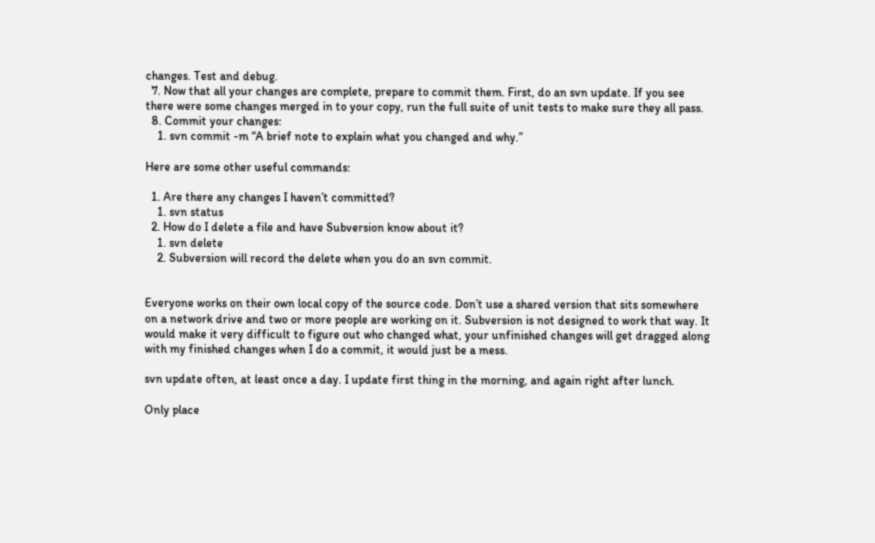changes. Test and debug.
  7. Now that all your changes are complete, prepare to commit them. First, do an svn update. If you see there were some changes merged in to your copy, run the full suite of unit tests to make sure they all pass.
  8. Commit your changes:
    1. svn commit -m “A brief note to explain what you changed and why.”

Here are some other useful commands:

  1. Are there any changes I haven’t committed?
    1. svn status
  2. How do I delete a file and have Subversion know about it?
    1. svn delete
    2. Subversion will record the delete when you do an svn commit.


Everyone works on their own local copy of the source code. Don’t use a shared version that sits somewhere on a network drive and two or more people are working on it. Subversion is not designed to work that way. It would make it very difficult to figure out who changed what, your unfinished changes will get dragged along with my finished changes when I do a commit, it would just be a mess.

svn update often, at least once a day. I update first thing in the morning, and again right after lunch.

Only place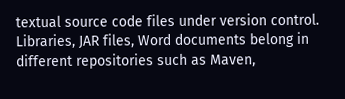textual source code files under version control. Libraries, JAR files, Word documents belong in different repositories such as Maven,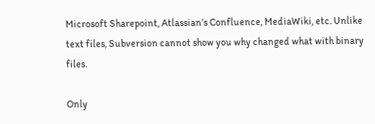Microsoft Sharepoint, Atlassian’s Confluence, MediaWiki, etc. Unlike text files, Subversion cannot show you why changed what with binary files.

Only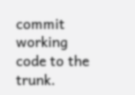commit working code to the trunk.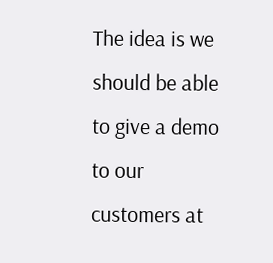The idea is we should be able to give a demo to our customers at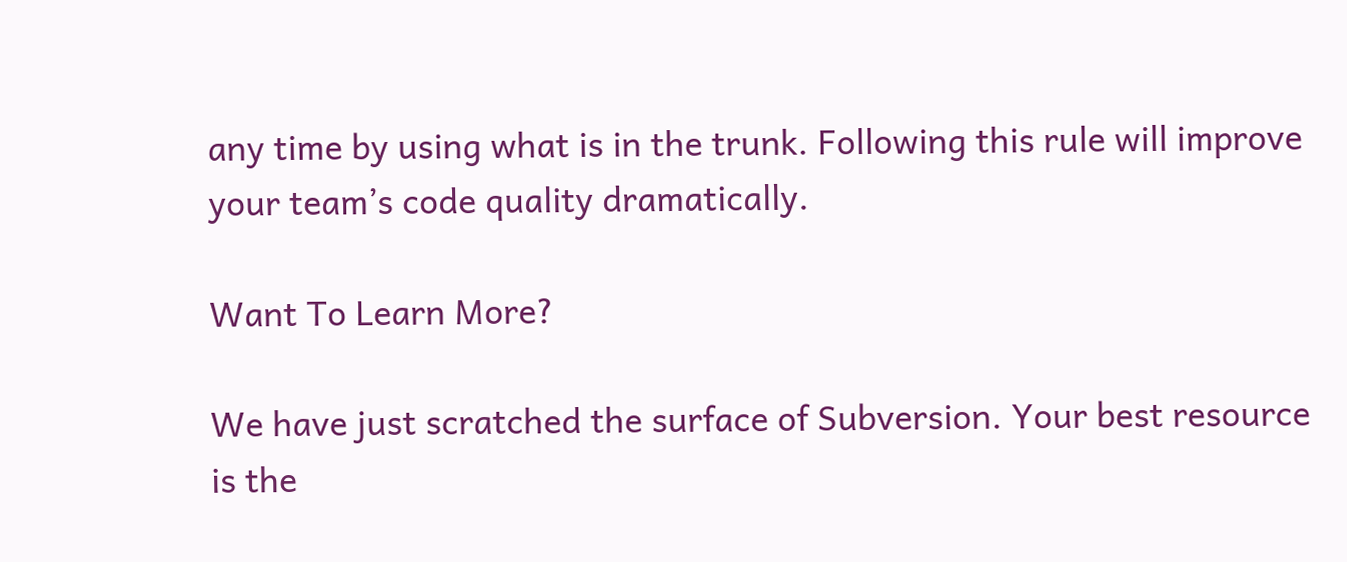any time by using what is in the trunk. Following this rule will improve your team’s code quality dramatically.

Want To Learn More?

We have just scratched the surface of Subversion. Your best resource is the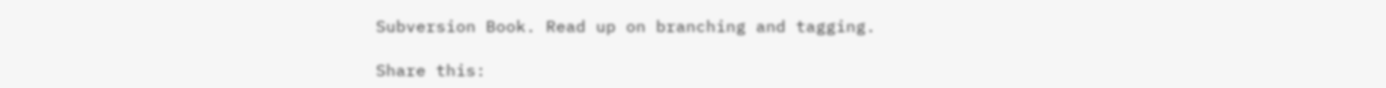Subversion Book. Read up on branching and tagging.

Share this: